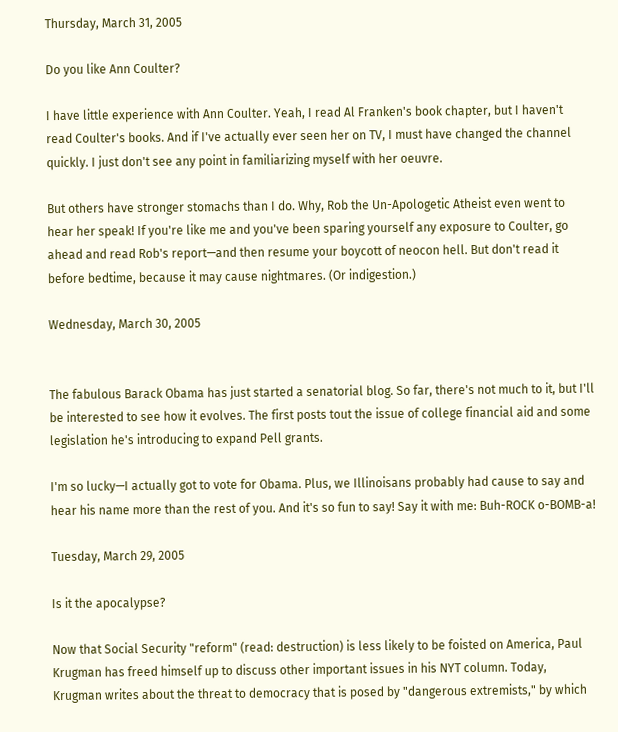Thursday, March 31, 2005

Do you like Ann Coulter?

I have little experience with Ann Coulter. Yeah, I read Al Franken's book chapter, but I haven't read Coulter's books. And if I've actually ever seen her on TV, I must have changed the channel quickly. I just don't see any point in familiarizing myself with her oeuvre.

But others have stronger stomachs than I do. Why, Rob the Un-Apologetic Atheist even went to hear her speak! If you're like me and you've been sparing yourself any exposure to Coulter, go ahead and read Rob's report—and then resume your boycott of neocon hell. But don't read it before bedtime, because it may cause nightmares. (Or indigestion.)

Wednesday, March 30, 2005


The fabulous Barack Obama has just started a senatorial blog. So far, there's not much to it, but I'll be interested to see how it evolves. The first posts tout the issue of college financial aid and some legislation he's introducing to expand Pell grants.

I'm so lucky—I actually got to vote for Obama. Plus, we Illinoisans probably had cause to say and hear his name more than the rest of you. And it's so fun to say! Say it with me: Buh-ROCK o-BOMB-a!

Tuesday, March 29, 2005

Is it the apocalypse?

Now that Social Security "reform" (read: destruction) is less likely to be foisted on America, Paul Krugman has freed himself up to discuss other important issues in his NYT column. Today, Krugman writes about the threat to democracy that is posed by "dangerous extremists," by which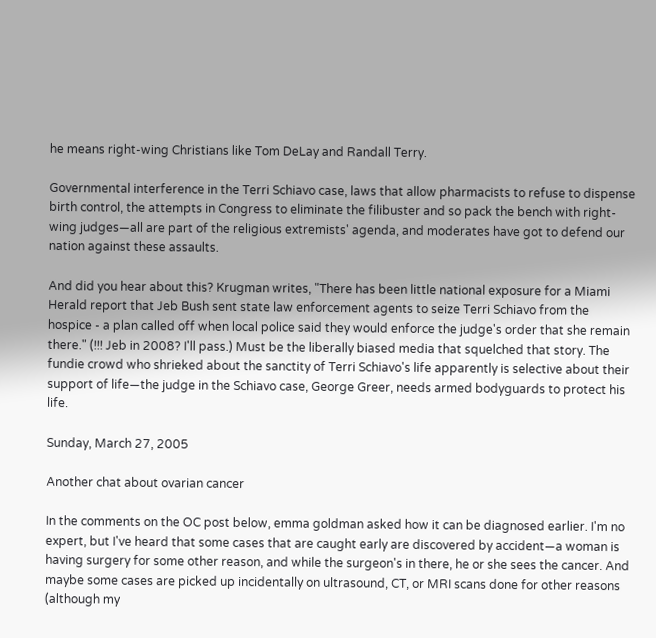he means right-wing Christians like Tom DeLay and Randall Terry.

Governmental interference in the Terri Schiavo case, laws that allow pharmacists to refuse to dispense birth control, the attempts in Congress to eliminate the filibuster and so pack the bench with right-wing judges—all are part of the religious extremists' agenda, and moderates have got to defend our nation against these assaults.

And did you hear about this? Krugman writes, "There has been little national exposure for a Miami Herald report that Jeb Bush sent state law enforcement agents to seize Terri Schiavo from the hospice - a plan called off when local police said they would enforce the judge's order that she remain there." (!!! Jeb in 2008? I'll pass.) Must be the liberally biased media that squelched that story. The fundie crowd who shrieked about the sanctity of Terri Schiavo's life apparently is selective about their support of life—the judge in the Schiavo case, George Greer, needs armed bodyguards to protect his life.

Sunday, March 27, 2005

Another chat about ovarian cancer

In the comments on the OC post below, emma goldman asked how it can be diagnosed earlier. I'm no expert, but I've heard that some cases that are caught early are discovered by accident—a woman is having surgery for some other reason, and while the surgeon's in there, he or she sees the cancer. And maybe some cases are picked up incidentally on ultrasound, CT, or MRI scans done for other reasons (although my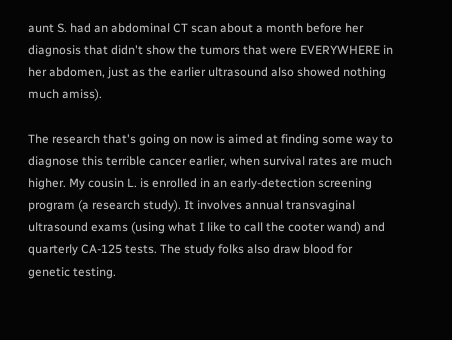aunt S. had an abdominal CT scan about a month before her diagnosis that didn't show the tumors that were EVERYWHERE in her abdomen, just as the earlier ultrasound also showed nothing much amiss).

The research that's going on now is aimed at finding some way to diagnose this terrible cancer earlier, when survival rates are much higher. My cousin L. is enrolled in an early-detection screening program (a research study). It involves annual transvaginal ultrasound exams (using what I like to call the cooter wand) and quarterly CA-125 tests. The study folks also draw blood for genetic testing.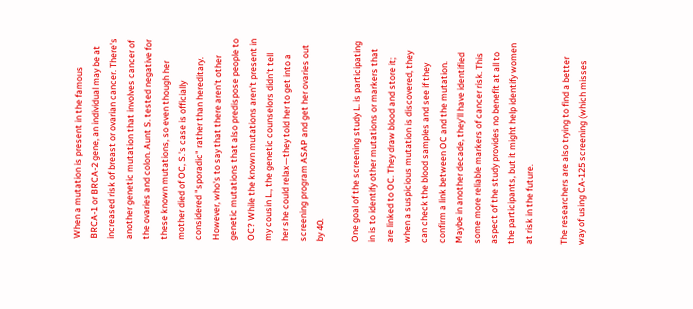When a mutation is present in the famous BRCA-1 or BRCA-2 gene, an individual may be at increased risk of breast or ovarian cancer. There's another genetic mutation that involves cancer of the ovaries and colon. Aunt S. tested negative for these known mutations, so even though her mother died of OC, S.'s case is officially considered "sporadic" rather than hereditary. However, who's to say that there aren't other genetic mutations that also predispose people to OC? While the known mutations aren't present in my cousin L., the genetic counselors didn't tell her she could relax—they told her to get into a screening program ASAP and get her ovaries out by 40.

One goal of the screening study L. is participating in is to identify other mutations or markers that are linked to OC. They draw blood and store it; when a suspicious mutation is discovered, they can check the blood samples and see if they confirm a link between OC and the mutation. Maybe in another decade, they'll have identified some more reliable markers of cancer risk. This aspect of the study provides no benefit at all to the participants, but it might help identify women at risk in the future.

The researchers are also trying to find a better way of using CA-125 screening (which misses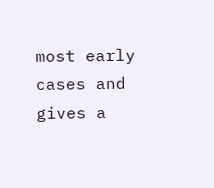most early cases and gives a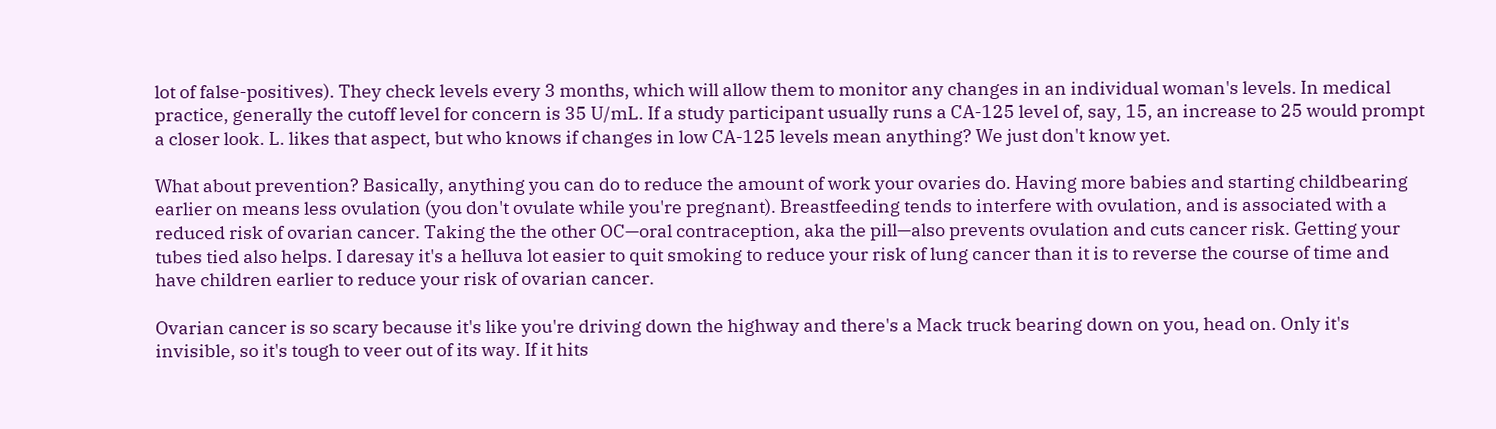lot of false-positives). They check levels every 3 months, which will allow them to monitor any changes in an individual woman's levels. In medical practice, generally the cutoff level for concern is 35 U/mL. If a study participant usually runs a CA-125 level of, say, 15, an increase to 25 would prompt a closer look. L. likes that aspect, but who knows if changes in low CA-125 levels mean anything? We just don't know yet.

What about prevention? Basically, anything you can do to reduce the amount of work your ovaries do. Having more babies and starting childbearing earlier on means less ovulation (you don't ovulate while you're pregnant). Breastfeeding tends to interfere with ovulation, and is associated with a reduced risk of ovarian cancer. Taking the the other OC—oral contraception, aka the pill—also prevents ovulation and cuts cancer risk. Getting your tubes tied also helps. I daresay it's a helluva lot easier to quit smoking to reduce your risk of lung cancer than it is to reverse the course of time and have children earlier to reduce your risk of ovarian cancer.

Ovarian cancer is so scary because it's like you're driving down the highway and there's a Mack truck bearing down on you, head on. Only it's invisible, so it's tough to veer out of its way. If it hits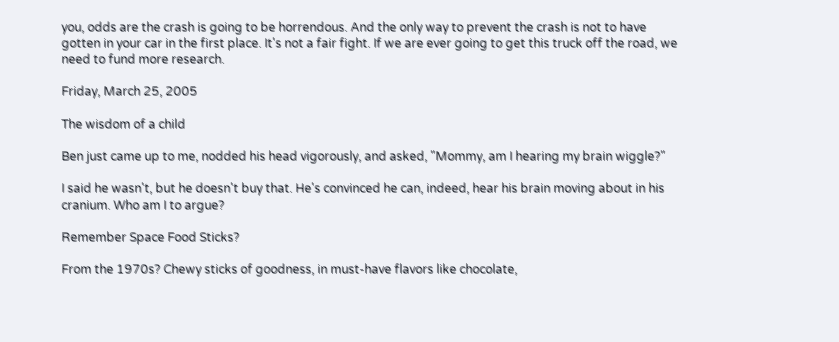you, odds are the crash is going to be horrendous. And the only way to prevent the crash is not to have gotten in your car in the first place. It's not a fair fight. If we are ever going to get this truck off the road, we need to fund more research.

Friday, March 25, 2005

The wisdom of a child

Ben just came up to me, nodded his head vigorously, and asked, "Mommy, am I hearing my brain wiggle?"

I said he wasn't, but he doesn't buy that. He's convinced he can, indeed, hear his brain moving about in his cranium. Who am I to argue?

Remember Space Food Sticks?

From the 1970s? Chewy sticks of goodness, in must-have flavors like chocolate,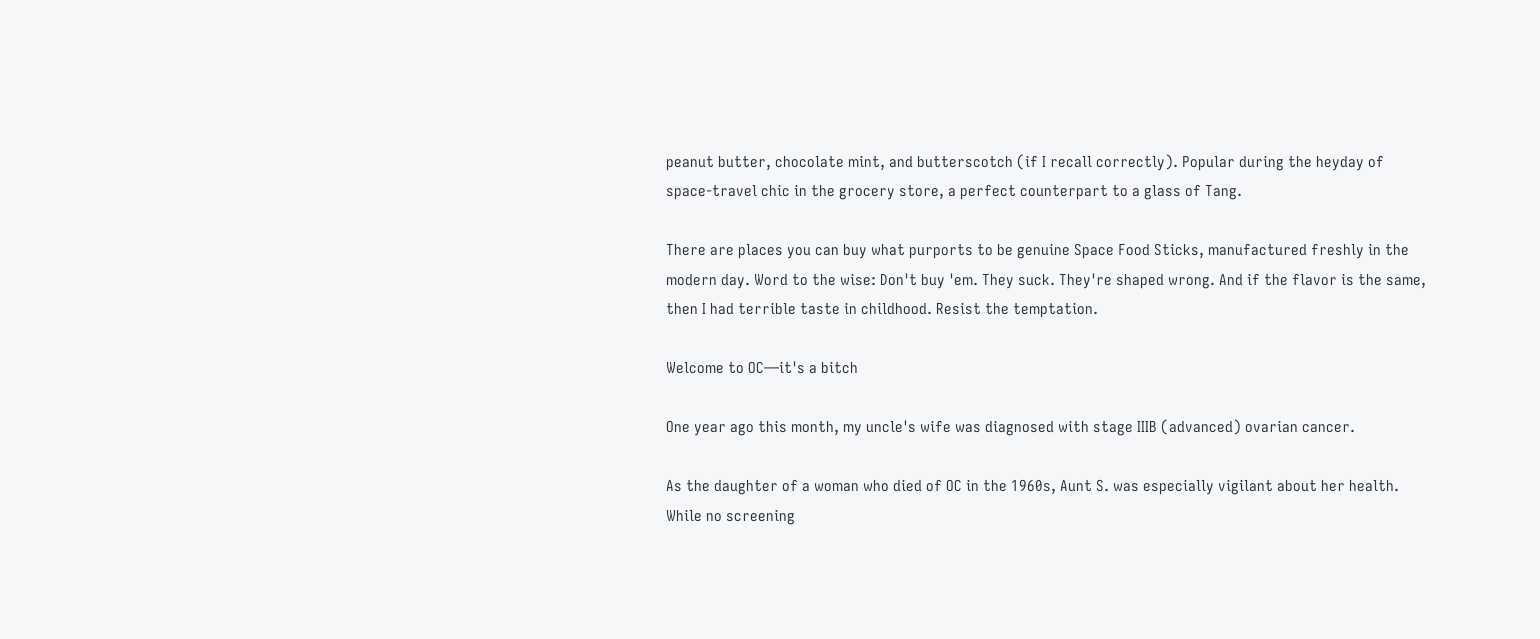peanut butter, chocolate mint, and butterscotch (if I recall correctly). Popular during the heyday of space-travel chic in the grocery store, a perfect counterpart to a glass of Tang.

There are places you can buy what purports to be genuine Space Food Sticks, manufactured freshly in the modern day. Word to the wise: Don't buy 'em. They suck. They're shaped wrong. And if the flavor is the same, then I had terrible taste in childhood. Resist the temptation.

Welcome to OC—it's a bitch

One year ago this month, my uncle's wife was diagnosed with stage IIIB (advanced) ovarian cancer.

As the daughter of a woman who died of OC in the 1960s, Aunt S. was especially vigilant about her health. While no screening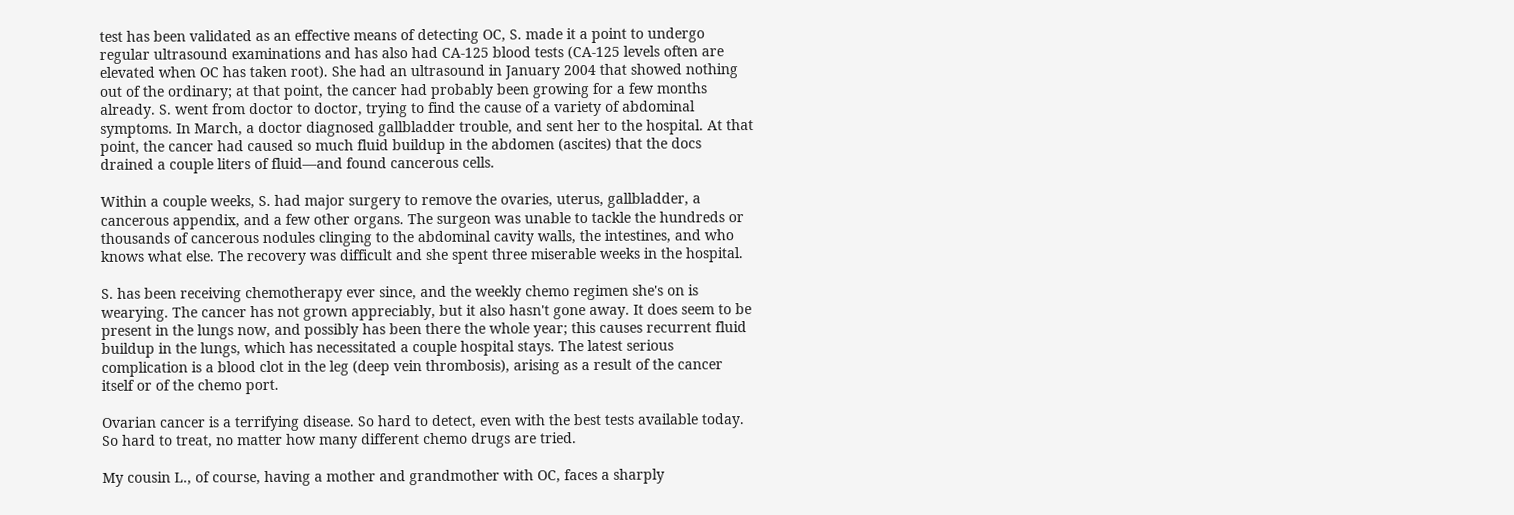test has been validated as an effective means of detecting OC, S. made it a point to undergo regular ultrasound examinations and has also had CA-125 blood tests (CA-125 levels often are elevated when OC has taken root). She had an ultrasound in January 2004 that showed nothing out of the ordinary; at that point, the cancer had probably been growing for a few months already. S. went from doctor to doctor, trying to find the cause of a variety of abdominal symptoms. In March, a doctor diagnosed gallbladder trouble, and sent her to the hospital. At that point, the cancer had caused so much fluid buildup in the abdomen (ascites) that the docs drained a couple liters of fluid—and found cancerous cells.

Within a couple weeks, S. had major surgery to remove the ovaries, uterus, gallbladder, a cancerous appendix, and a few other organs. The surgeon was unable to tackle the hundreds or thousands of cancerous nodules clinging to the abdominal cavity walls, the intestines, and who knows what else. The recovery was difficult and she spent three miserable weeks in the hospital.

S. has been receiving chemotherapy ever since, and the weekly chemo regimen she's on is wearying. The cancer has not grown appreciably, but it also hasn't gone away. It does seem to be present in the lungs now, and possibly has been there the whole year; this causes recurrent fluid buildup in the lungs, which has necessitated a couple hospital stays. The latest serious complication is a blood clot in the leg (deep vein thrombosis), arising as a result of the cancer itself or of the chemo port.

Ovarian cancer is a terrifying disease. So hard to detect, even with the best tests available today. So hard to treat, no matter how many different chemo drugs are tried.

My cousin L., of course, having a mother and grandmother with OC, faces a sharply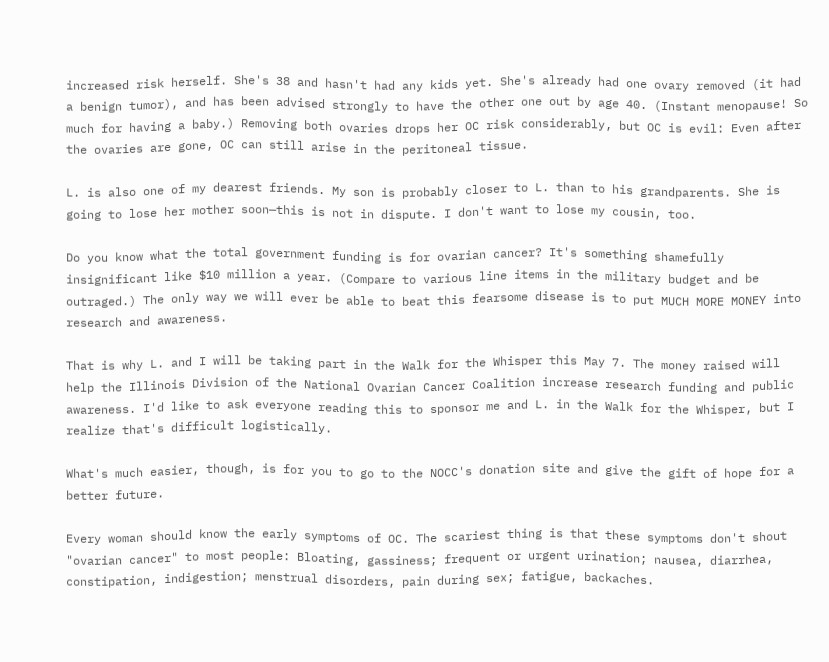increased risk herself. She's 38 and hasn't had any kids yet. She's already had one ovary removed (it had a benign tumor), and has been advised strongly to have the other one out by age 40. (Instant menopause! So much for having a baby.) Removing both ovaries drops her OC risk considerably, but OC is evil: Even after the ovaries are gone, OC can still arise in the peritoneal tissue.

L. is also one of my dearest friends. My son is probably closer to L. than to his grandparents. She is going to lose her mother soon—this is not in dispute. I don't want to lose my cousin, too.

Do you know what the total government funding is for ovarian cancer? It's something shamefully insignificant like $10 million a year. (Compare to various line items in the military budget and be outraged.) The only way we will ever be able to beat this fearsome disease is to put MUCH MORE MONEY into research and awareness.

That is why L. and I will be taking part in the Walk for the Whisper this May 7. The money raised will help the Illinois Division of the National Ovarian Cancer Coalition increase research funding and public awareness. I'd like to ask everyone reading this to sponsor me and L. in the Walk for the Whisper, but I realize that's difficult logistically.

What's much easier, though, is for you to go to the NOCC's donation site and give the gift of hope for a better future.

Every woman should know the early symptoms of OC. The scariest thing is that these symptoms don't shout "ovarian cancer" to most people: Bloating, gassiness; frequent or urgent urination; nausea, diarrhea, constipation, indigestion; menstrual disorders, pain during sex; fatigue, backaches.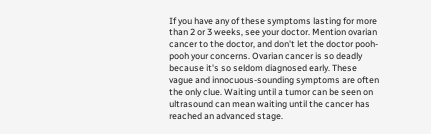If you have any of these symptoms lasting for more than 2 or 3 weeks, see your doctor. Mention ovarian cancer to the doctor, and don't let the doctor pooh-pooh your concerns. Ovarian cancer is so deadly because it's so seldom diagnosed early. These vague and innocuous-sounding symptoms are often the only clue. Waiting until a tumor can be seen on ultrasound can mean waiting until the cancer has reached an advanced stage.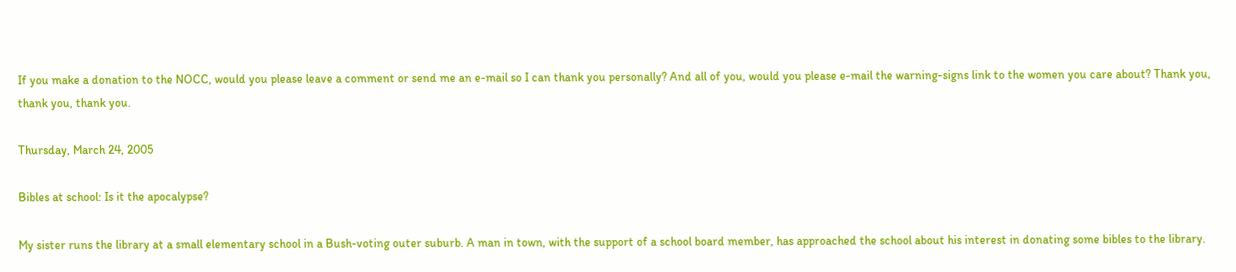If you make a donation to the NOCC, would you please leave a comment or send me an e-mail so I can thank you personally? And all of you, would you please e-mail the warning-signs link to the women you care about? Thank you, thank you, thank you.

Thursday, March 24, 2005

Bibles at school: Is it the apocalypse?

My sister runs the library at a small elementary school in a Bush-voting outer suburb. A man in town, with the support of a school board member, has approached the school about his interest in donating some bibles to the library.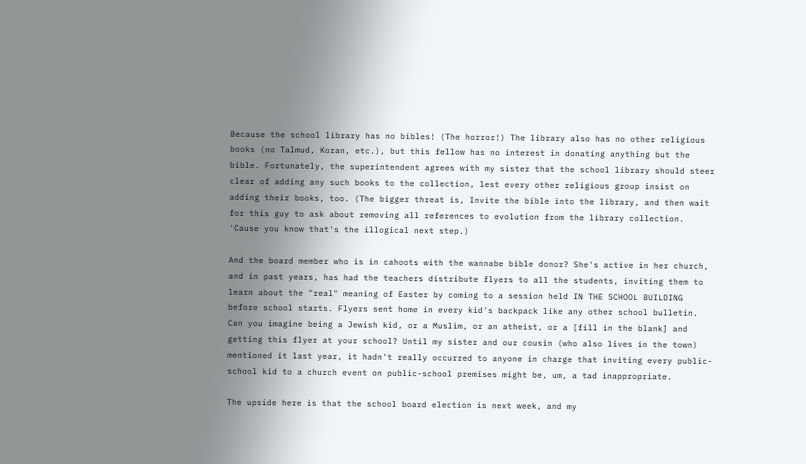Because the school library has no bibles! (The horror!) The library also has no other religious books (no Talmud, Koran, etc.), but this fellow has no interest in donating anything but the bible. Fortunately, the superintendent agrees with my sister that the school library should steer clear of adding any such books to the collection, lest every other religious group insist on adding their books, too. (The bigger threat is, Invite the bible into the library, and then wait for this guy to ask about removing all references to evolution from the library collection. 'Cause you know that's the illogical next step.)

And the board member who is in cahoots with the wannabe bible donor? She's active in her church, and in past years, has had the teachers distribute flyers to all the students, inviting them to learn about the "real" meaning of Easter by coming to a session held IN THE SCHOOL BUILDING before school starts. Flyers sent home in every kid's backpack like any other school bulletin. Can you imagine being a Jewish kid, or a Muslim, or an atheist, or a [fill in the blank] and getting this flyer at your school? Until my sister and our cousin (who also lives in the town) mentioned it last year, it hadn't really occurred to anyone in charge that inviting every public-school kid to a church event on public-school premises might be, um, a tad inappropriate.

The upside here is that the school board election is next week, and my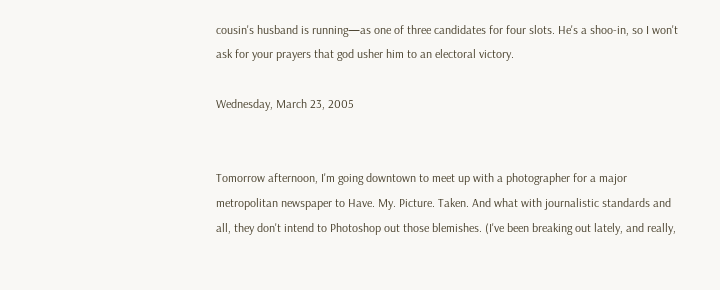cousin's husband is running—as one of three candidates for four slots. He's a shoo-in, so I won't ask for your prayers that god usher him to an electoral victory.

Wednesday, March 23, 2005


Tomorrow afternoon, I'm going downtown to meet up with a photographer for a major metropolitan newspaper to Have. My. Picture. Taken. And what with journalistic standards and all, they don't intend to Photoshop out those blemishes. (I've been breaking out lately, and really,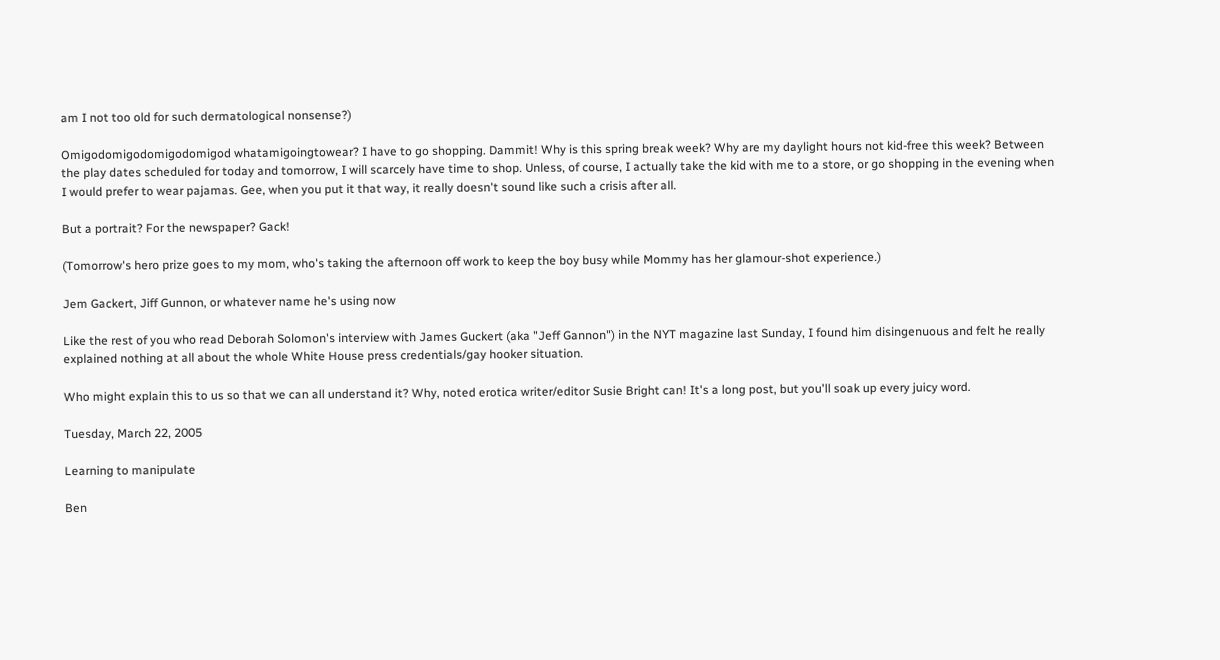am I not too old for such dermatological nonsense?)

Omigodomigodomigodomigod whatamigoingtowear? I have to go shopping. Dammit! Why is this spring break week? Why are my daylight hours not kid-free this week? Between the play dates scheduled for today and tomorrow, I will scarcely have time to shop. Unless, of course, I actually take the kid with me to a store, or go shopping in the evening when I would prefer to wear pajamas. Gee, when you put it that way, it really doesn't sound like such a crisis after all.

But a portrait? For the newspaper? Gack!

(Tomorrow's hero prize goes to my mom, who's taking the afternoon off work to keep the boy busy while Mommy has her glamour-shot experience.)

Jem Gackert, Jiff Gunnon, or whatever name he's using now

Like the rest of you who read Deborah Solomon's interview with James Guckert (aka "Jeff Gannon") in the NYT magazine last Sunday, I found him disingenuous and felt he really explained nothing at all about the whole White House press credentials/gay hooker situation.

Who might explain this to us so that we can all understand it? Why, noted erotica writer/editor Susie Bright can! It's a long post, but you'll soak up every juicy word.

Tuesday, March 22, 2005

Learning to manipulate

Ben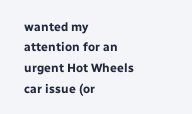wanted my attention for an urgent Hot Wheels car issue (or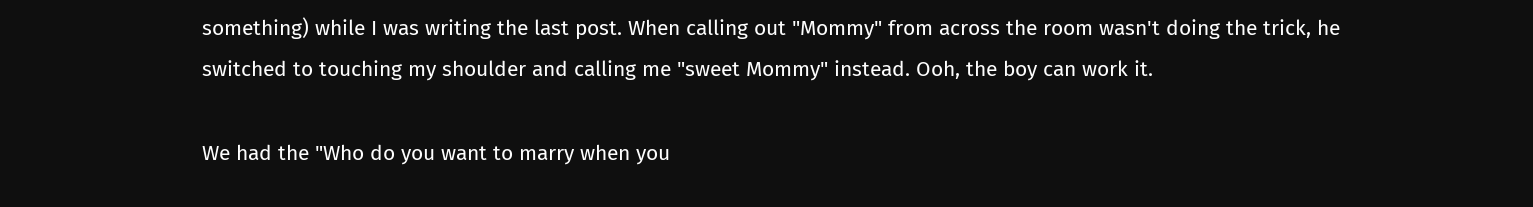something) while I was writing the last post. When calling out "Mommy" from across the room wasn't doing the trick, he switched to touching my shoulder and calling me "sweet Mommy" instead. Ooh, the boy can work it.

We had the "Who do you want to marry when you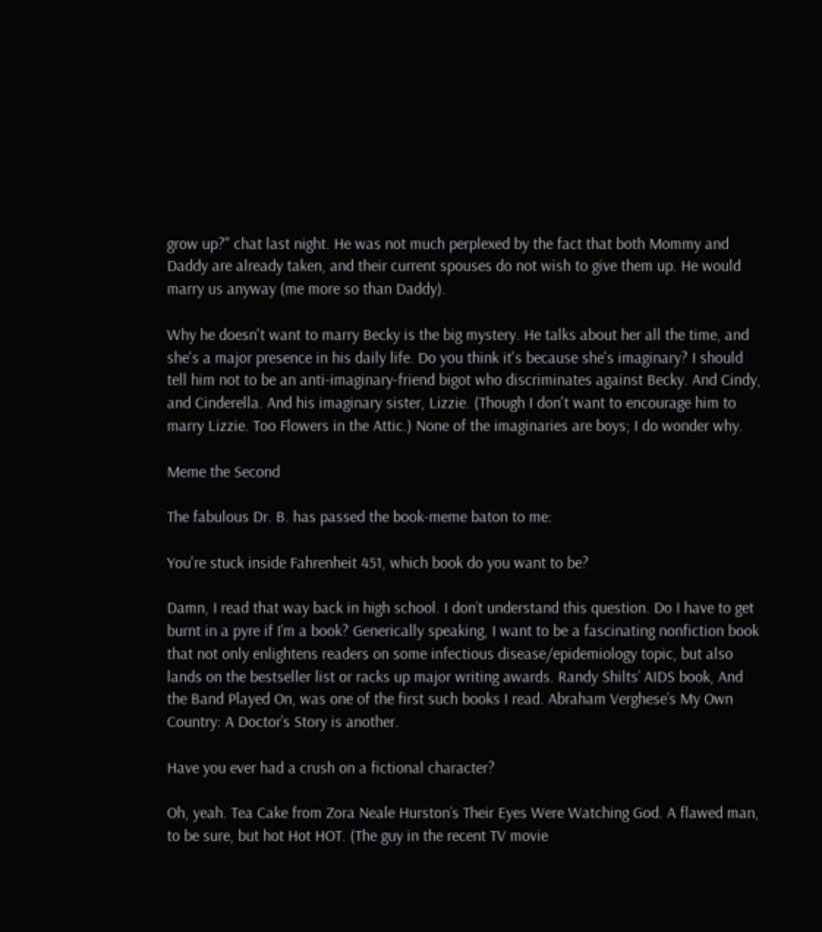grow up?" chat last night. He was not much perplexed by the fact that both Mommy and Daddy are already taken, and their current spouses do not wish to give them up. He would marry us anyway (me more so than Daddy).

Why he doesn't want to marry Becky is the big mystery. He talks about her all the time, and she's a major presence in his daily life. Do you think it's because she's imaginary? I should tell him not to be an anti-imaginary-friend bigot who discriminates against Becky. And Cindy, and Cinderella. And his imaginary sister, Lizzie. (Though I don't want to encourage him to marry Lizzie. Too Flowers in the Attic.) None of the imaginaries are boys; I do wonder why.

Meme the Second

The fabulous Dr. B. has passed the book-meme baton to me:

You're stuck inside Fahrenheit 451, which book do you want to be?

Damn, I read that way back in high school. I don’t understand this question. Do I have to get burnt in a pyre if I’m a book? Generically speaking, I want to be a fascinating nonfiction book that not only enlightens readers on some infectious disease/epidemiology topic, but also lands on the bestseller list or racks up major writing awards. Randy Shilts’ AIDS book, And the Band Played On, was one of the first such books I read. Abraham Verghese’s My Own Country: A Doctor’s Story is another.

Have you ever had a crush on a fictional character?

Oh, yeah. Tea Cake from Zora Neale Hurston’s Their Eyes Were Watching God. A flawed man, to be sure, but hot Hot HOT. (The guy in the recent TV movie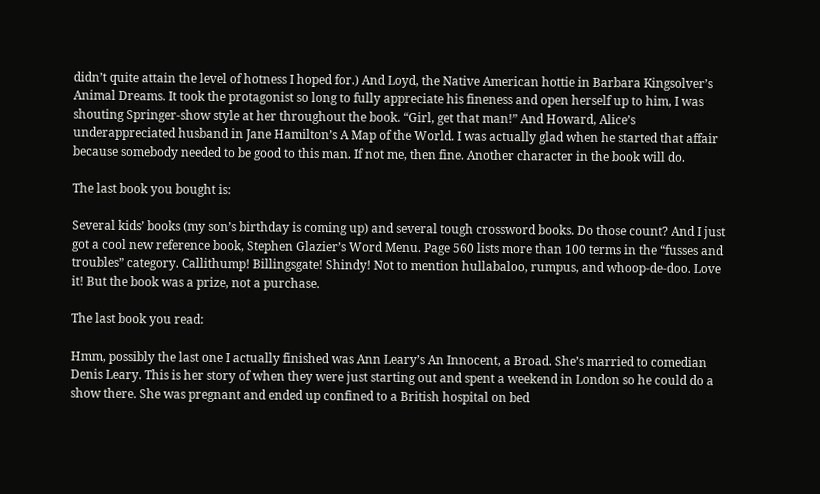didn’t quite attain the level of hotness I hoped for.) And Loyd, the Native American hottie in Barbara Kingsolver’s Animal Dreams. It took the protagonist so long to fully appreciate his fineness and open herself up to him, I was shouting Springer-show style at her throughout the book. “Girl, get that man!” And Howard, Alice’s underappreciated husband in Jane Hamilton’s A Map of the World. I was actually glad when he started that affair because somebody needed to be good to this man. If not me, then fine. Another character in the book will do.

The last book you bought is:

Several kids’ books (my son’s birthday is coming up) and several tough crossword books. Do those count? And I just got a cool new reference book, Stephen Glazier’s Word Menu. Page 560 lists more than 100 terms in the “fusses and troubles” category. Callithump! Billingsgate! Shindy! Not to mention hullabaloo, rumpus, and whoop-de-doo. Love it! But the book was a prize, not a purchase.

The last book you read:

Hmm, possibly the last one I actually finished was Ann Leary’s An Innocent, a Broad. She’s married to comedian Denis Leary. This is her story of when they were just starting out and spent a weekend in London so he could do a show there. She was pregnant and ended up confined to a British hospital on bed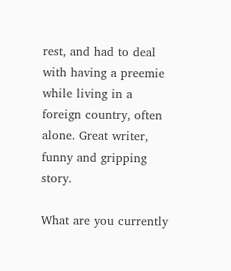rest, and had to deal with having a preemie while living in a foreign country, often alone. Great writer, funny and gripping story.

What are you currently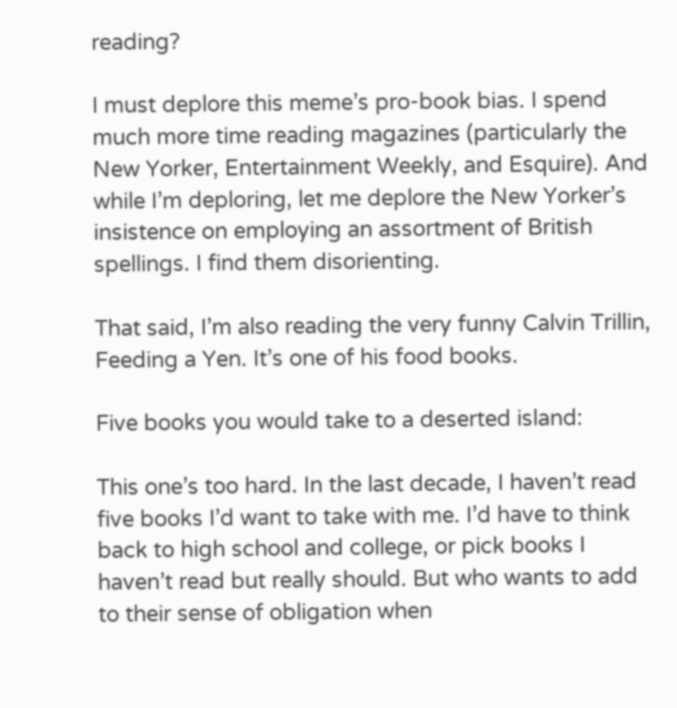reading?

I must deplore this meme’s pro-book bias. I spend much more time reading magazines (particularly the New Yorker, Entertainment Weekly, and Esquire). And while I’m deploring, let me deplore the New Yorker’s insistence on employing an assortment of British spellings. I find them disorienting.

That said, I’m also reading the very funny Calvin Trillin, Feeding a Yen. It’s one of his food books.

Five books you would take to a deserted island:

This one’s too hard. In the last decade, I haven’t read five books I’d want to take with me. I’d have to think back to high school and college, or pick books I haven’t read but really should. But who wants to add to their sense of obligation when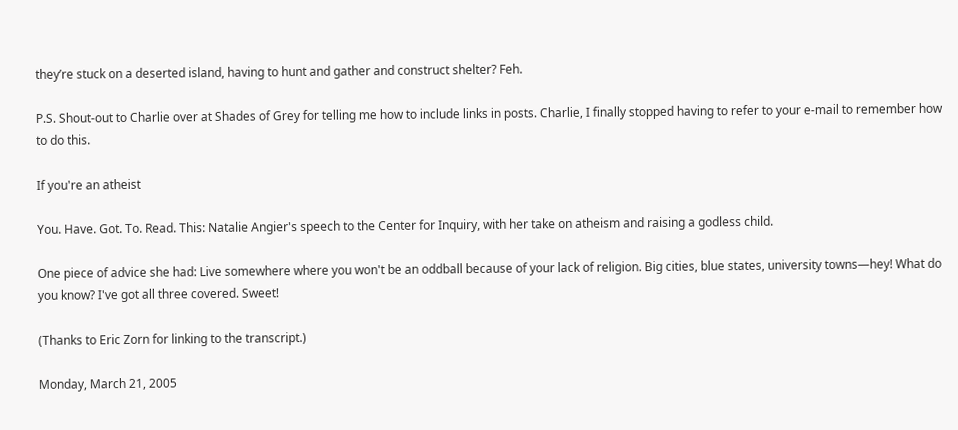they’re stuck on a deserted island, having to hunt and gather and construct shelter? Feh.

P.S. Shout-out to Charlie over at Shades of Grey for telling me how to include links in posts. Charlie, I finally stopped having to refer to your e-mail to remember how to do this.

If you're an atheist

You. Have. Got. To. Read. This: Natalie Angier's speech to the Center for Inquiry, with her take on atheism and raising a godless child.

One piece of advice she had: Live somewhere where you won't be an oddball because of your lack of religion. Big cities, blue states, university towns—hey! What do you know? I've got all three covered. Sweet!

(Thanks to Eric Zorn for linking to the transcript.)

Monday, March 21, 2005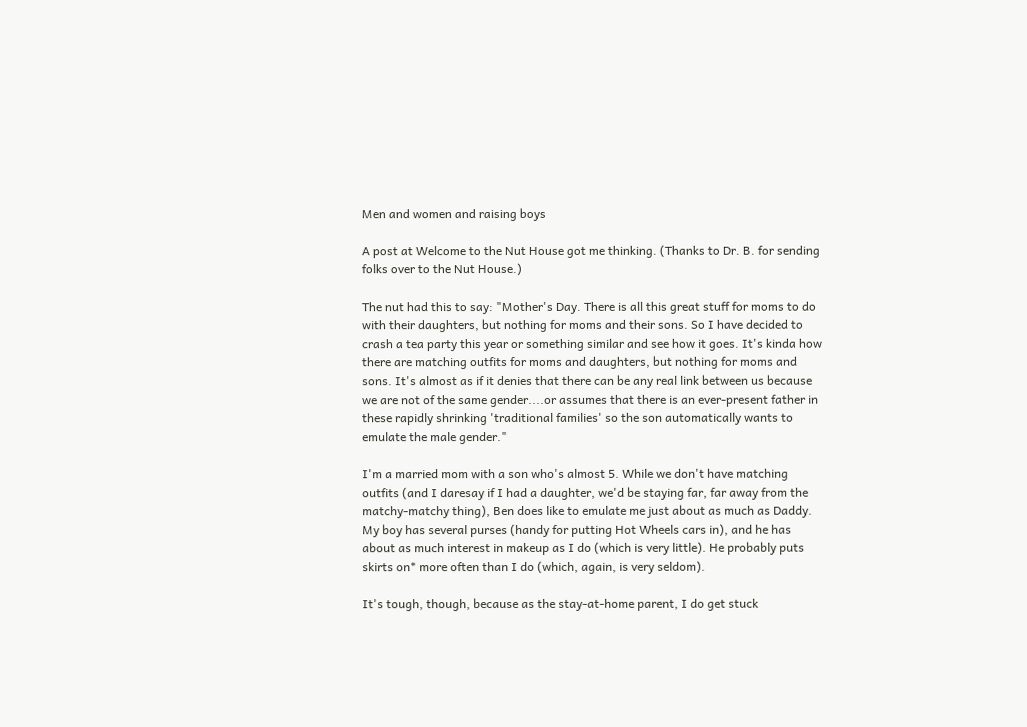Men and women and raising boys

A post at Welcome to the Nut House got me thinking. (Thanks to Dr. B. for sending folks over to the Nut House.)

The nut had this to say: "Mother's Day. There is all this great stuff for moms to do with their daughters, but nothing for moms and their sons. So I have decided to crash a tea party this year or something similar and see how it goes. It's kinda how there are matching outfits for moms and daughters, but nothing for moms and sons. It's almost as if it denies that there can be any real link between us because we are not of the same gender....or assumes that there is an ever-present father in these rapidly shrinking 'traditional families' so the son automatically wants to emulate the male gender."

I'm a married mom with a son who's almost 5. While we don't have matching outfits (and I daresay if I had a daughter, we'd be staying far, far away from the matchy-matchy thing), Ben does like to emulate me just about as much as Daddy. My boy has several purses (handy for putting Hot Wheels cars in), and he has about as much interest in makeup as I do (which is very little). He probably puts skirts on* more often than I do (which, again, is very seldom).

It's tough, though, because as the stay-at-home parent, I do get stuck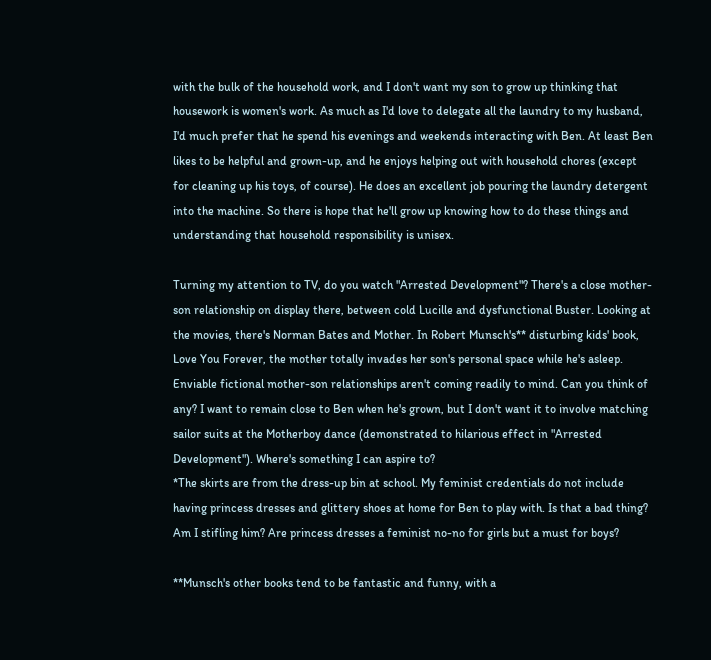with the bulk of the household work, and I don't want my son to grow up thinking that housework is women's work. As much as I'd love to delegate all the laundry to my husband, I'd much prefer that he spend his evenings and weekends interacting with Ben. At least Ben likes to be helpful and grown-up, and he enjoys helping out with household chores (except for cleaning up his toys, of course). He does an excellent job pouring the laundry detergent into the machine. So there is hope that he'll grow up knowing how to do these things and understanding that household responsibility is unisex.

Turning my attention to TV, do you watch "Arrested Development"? There's a close mother-son relationship on display there, between cold Lucille and dysfunctional Buster. Looking at the movies, there's Norman Bates and Mother. In Robert Munsch's** disturbing kids' book, Love You Forever, the mother totally invades her son's personal space while he's asleep. Enviable fictional mother-son relationships aren't coming readily to mind. Can you think of any? I want to remain close to Ben when he's grown, but I don't want it to involve matching sailor suits at the Motherboy dance (demonstrated to hilarious effect in "Arrested Development"). Where's something I can aspire to?
*The skirts are from the dress-up bin at school. My feminist credentials do not include having princess dresses and glittery shoes at home for Ben to play with. Is that a bad thing? Am I stifling him? Are princess dresses a feminist no-no for girls but a must for boys?

**Munsch's other books tend to be fantastic and funny, with a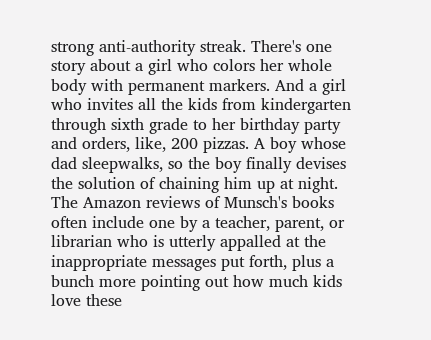strong anti-authority streak. There's one story about a girl who colors her whole body with permanent markers. And a girl who invites all the kids from kindergarten through sixth grade to her birthday party and orders, like, 200 pizzas. A boy whose dad sleepwalks, so the boy finally devises the solution of chaining him up at night. The Amazon reviews of Munsch's books often include one by a teacher, parent, or librarian who is utterly appalled at the inappropriate messages put forth, plus a bunch more pointing out how much kids love these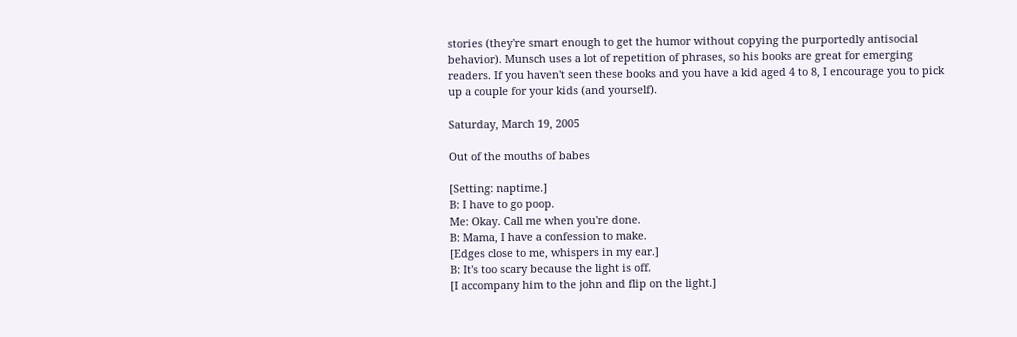stories (they're smart enough to get the humor without copying the purportedly antisocial behavior). Munsch uses a lot of repetition of phrases, so his books are great for emerging readers. If you haven't seen these books and you have a kid aged 4 to 8, I encourage you to pick up a couple for your kids (and yourself).

Saturday, March 19, 2005

Out of the mouths of babes

[Setting: naptime.]
B: I have to go poop.
Me: Okay. Call me when you're done.
B: Mama, I have a confession to make.
[Edges close to me, whispers in my ear.]
B: It's too scary because the light is off.
[I accompany him to the john and flip on the light.]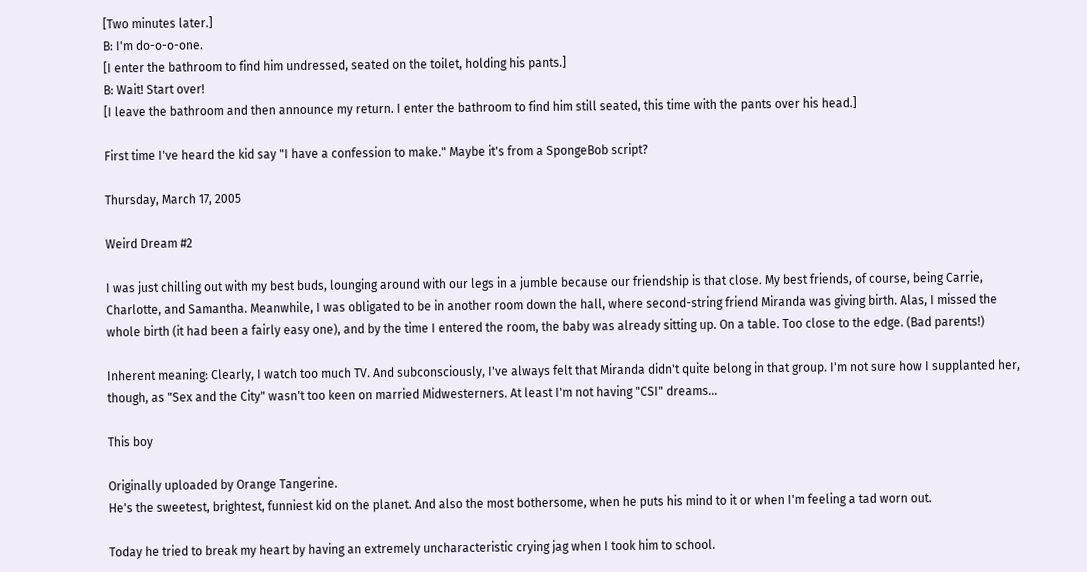[Two minutes later.]
B: I'm do-o-o-one.
[I enter the bathroom to find him undressed, seated on the toilet, holding his pants.]
B: Wait! Start over!
[I leave the bathroom and then announce my return. I enter the bathroom to find him still seated, this time with the pants over his head.]

First time I've heard the kid say "I have a confession to make." Maybe it's from a SpongeBob script?

Thursday, March 17, 2005

Weird Dream #2

I was just chilling out with my best buds, lounging around with our legs in a jumble because our friendship is that close. My best friends, of course, being Carrie, Charlotte, and Samantha. Meanwhile, I was obligated to be in another room down the hall, where second-string friend Miranda was giving birth. Alas, I missed the whole birth (it had been a fairly easy one), and by the time I entered the room, the baby was already sitting up. On a table. Too close to the edge. (Bad parents!)

Inherent meaning: Clearly, I watch too much TV. And subconsciously, I've always felt that Miranda didn't quite belong in that group. I'm not sure how I supplanted her, though, as "Sex and the City" wasn't too keen on married Midwesterners. At least I'm not having "CSI" dreams...

This boy

Originally uploaded by Orange Tangerine.
He's the sweetest, brightest, funniest kid on the planet. And also the most bothersome, when he puts his mind to it or when I'm feeling a tad worn out.

Today he tried to break my heart by having an extremely uncharacteristic crying jag when I took him to school.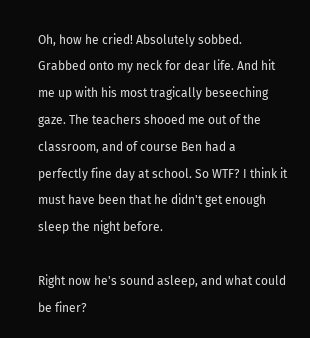Oh, how he cried! Absolutely sobbed. Grabbed onto my neck for dear life. And hit me up with his most tragically beseeching gaze. The teachers shooed me out of the classroom, and of course Ben had a perfectly fine day at school. So WTF? I think it must have been that he didn't get enough sleep the night before.

Right now he's sound asleep, and what could be finer?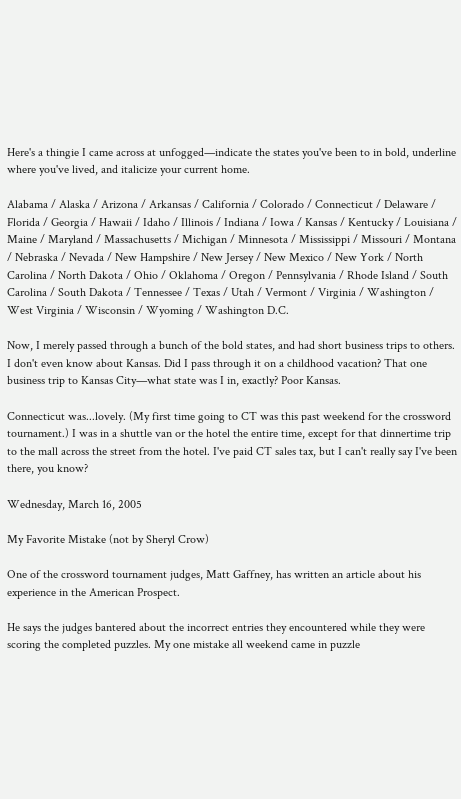Here's a thingie I came across at unfogged—indicate the states you've been to in bold, underline where you've lived, and italicize your current home.

Alabama / Alaska / Arizona / Arkansas / California / Colorado / Connecticut / Delaware / Florida / Georgia / Hawaii / Idaho / Illinois / Indiana / Iowa / Kansas / Kentucky / Louisiana / Maine / Maryland / Massachusetts / Michigan / Minnesota / Mississippi / Missouri / Montana / Nebraska / Nevada / New Hampshire / New Jersey / New Mexico / New York / North Carolina / North Dakota / Ohio / Oklahoma / Oregon / Pennsylvania / Rhode Island / South Carolina / South Dakota / Tennessee / Texas / Utah / Vermont / Virginia / Washington / West Virginia / Wisconsin / Wyoming / Washington D.C.

Now, I merely passed through a bunch of the bold states, and had short business trips to others. I don't even know about Kansas. Did I pass through it on a childhood vacation? That one business trip to Kansas City—what state was I in, exactly? Poor Kansas.

Connecticut was...lovely. (My first time going to CT was this past weekend for the crossword tournament.) I was in a shuttle van or the hotel the entire time, except for that dinnertime trip to the mall across the street from the hotel. I've paid CT sales tax, but I can't really say I've been there, you know?

Wednesday, March 16, 2005

My Favorite Mistake (not by Sheryl Crow)

One of the crossword tournament judges, Matt Gaffney, has written an article about his experience in the American Prospect.

He says the judges bantered about the incorrect entries they encountered while they were scoring the completed puzzles. My one mistake all weekend came in puzzle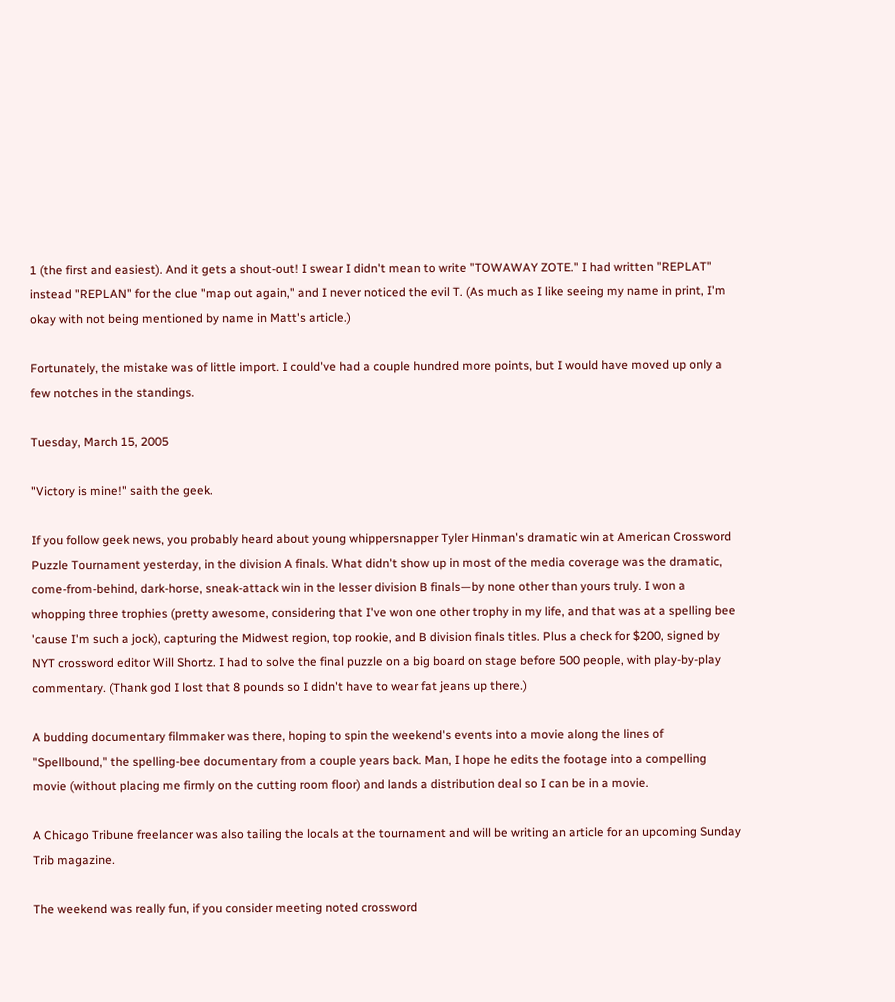1 (the first and easiest). And it gets a shout-out! I swear I didn't mean to write "TOWAWAY ZOTE." I had written "REPLAT" instead "REPLAN" for the clue "map out again," and I never noticed the evil T. (As much as I like seeing my name in print, I'm okay with not being mentioned by name in Matt's article.)

Fortunately, the mistake was of little import. I could've had a couple hundred more points, but I would have moved up only a few notches in the standings.

Tuesday, March 15, 2005

"Victory is mine!" saith the geek.

If you follow geek news, you probably heard about young whippersnapper Tyler Hinman's dramatic win at American Crossword Puzzle Tournament yesterday, in the division A finals. What didn't show up in most of the media coverage was the dramatic, come-from-behind, dark-horse, sneak-attack win in the lesser division B finals—by none other than yours truly. I won a whopping three trophies (pretty awesome, considering that I've won one other trophy in my life, and that was at a spelling bee 'cause I'm such a jock), capturing the Midwest region, top rookie, and B division finals titles. Plus a check for $200, signed by NYT crossword editor Will Shortz. I had to solve the final puzzle on a big board on stage before 500 people, with play-by-play commentary. (Thank god I lost that 8 pounds so I didn't have to wear fat jeans up there.)

A budding documentary filmmaker was there, hoping to spin the weekend's events into a movie along the lines of "Spellbound," the spelling-bee documentary from a couple years back. Man, I hope he edits the footage into a compelling movie (without placing me firmly on the cutting room floor) and lands a distribution deal so I can be in a movie.

A Chicago Tribune freelancer was also tailing the locals at the tournament and will be writing an article for an upcoming Sunday Trib magazine.

The weekend was really fun, if you consider meeting noted crossword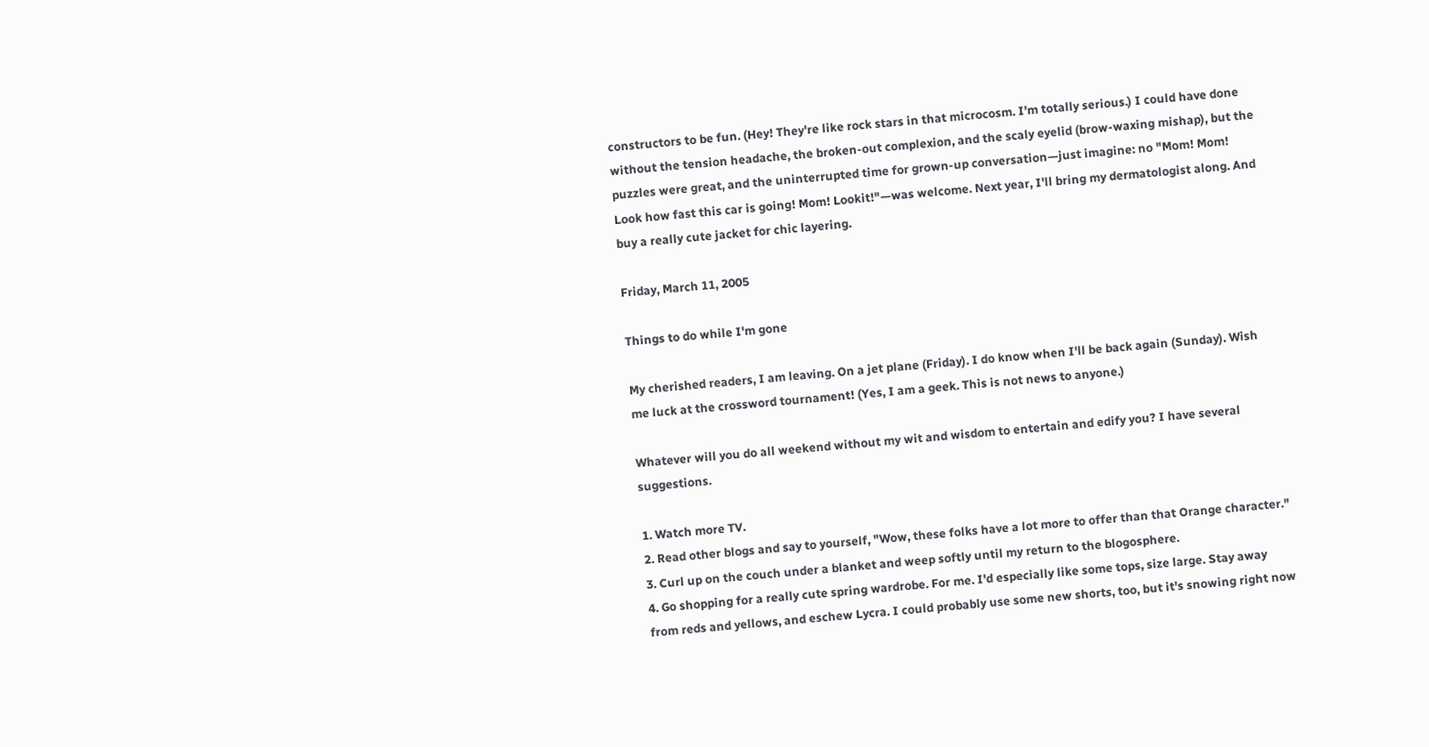constructors to be fun. (Hey! They're like rock stars in that microcosm. I'm totally serious.) I could have done without the tension headache, the broken-out complexion, and the scaly eyelid (brow-waxing mishap), but the puzzles were great, and the uninterrupted time for grown-up conversation—just imagine: no "Mom! Mom! Look how fast this car is going! Mom! Lookit!"—was welcome. Next year, I'll bring my dermatologist along. And buy a really cute jacket for chic layering.

Friday, March 11, 2005

Things to do while I'm gone

My cherished readers, I am leaving. On a jet plane (Friday). I do know when I'll be back again (Sunday). Wish me luck at the crossword tournament! (Yes, I am a geek. This is not news to anyone.)

Whatever will you do all weekend without my wit and wisdom to entertain and edify you? I have several suggestions.

1. Watch more TV.
2. Read other blogs and say to yourself, "Wow, these folks have a lot more to offer than that Orange character."
3. Curl up on the couch under a blanket and weep softly until my return to the blogosphere.
4. Go shopping for a really cute spring wardrobe. For me. I'd especially like some tops, size large. Stay away from reds and yellows, and eschew Lycra. I could probably use some new shorts, too, but it's snowing right now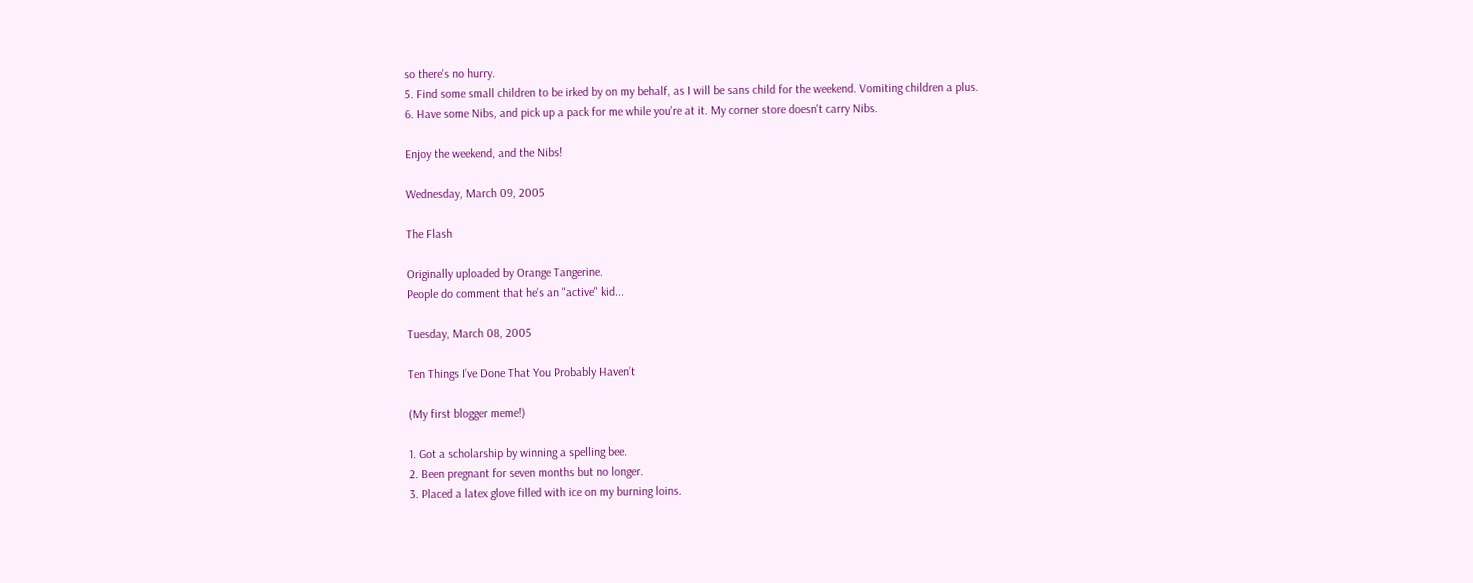so there's no hurry.
5. Find some small children to be irked by on my behalf, as I will be sans child for the weekend. Vomiting children a plus.
6. Have some Nibs, and pick up a pack for me while you're at it. My corner store doesn't carry Nibs.

Enjoy the weekend, and the Nibs!

Wednesday, March 09, 2005

The Flash

Originally uploaded by Orange Tangerine.
People do comment that he's an "active" kid...

Tuesday, March 08, 2005

Ten Things I’ve Done That You Probably Haven’t

(My first blogger meme!)

1. Got a scholarship by winning a spelling bee.
2. Been pregnant for seven months but no longer.
3. Placed a latex glove filled with ice on my burning loins.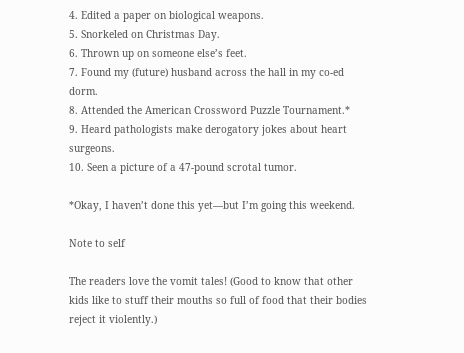4. Edited a paper on biological weapons.
5. Snorkeled on Christmas Day.
6. Thrown up on someone else’s feet.
7. Found my (future) husband across the hall in my co-ed dorm.
8. Attended the American Crossword Puzzle Tournament.*
9. Heard pathologists make derogatory jokes about heart surgeons.
10. Seen a picture of a 47-pound scrotal tumor.

*Okay, I haven’t done this yet—but I’m going this weekend.

Note to self

The readers love the vomit tales! (Good to know that other kids like to stuff their mouths so full of food that their bodies reject it violently.)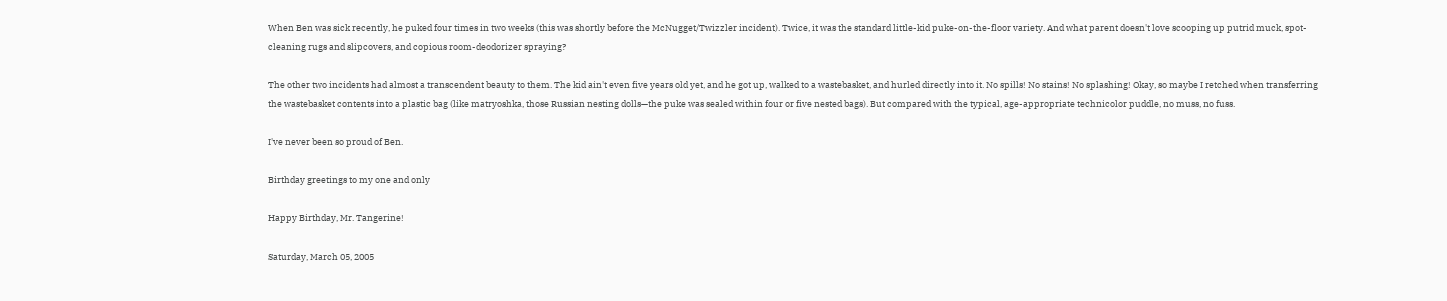When Ben was sick recently, he puked four times in two weeks (this was shortly before the McNugget/Twizzler incident). Twice, it was the standard little-kid puke-on-the-floor variety. And what parent doesn't love scooping up putrid muck, spot-cleaning rugs and slipcovers, and copious room-deodorizer spraying?

The other two incidents had almost a transcendent beauty to them. The kid ain't even five years old yet, and he got up, walked to a wastebasket, and hurled directly into it. No spills! No stains! No splashing! Okay, so maybe I retched when transferring the wastebasket contents into a plastic bag (like matryoshka, those Russian nesting dolls—the puke was sealed within four or five nested bags). But compared with the typical, age-appropriate technicolor puddle, no muss, no fuss.

I've never been so proud of Ben.

Birthday greetings to my one and only

Happy Birthday, Mr. Tangerine!

Saturday, March 05, 2005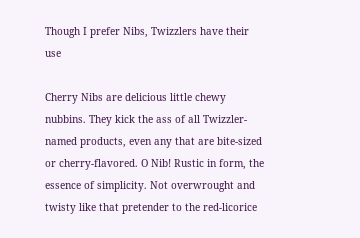Though I prefer Nibs, Twizzlers have their use

Cherry Nibs are delicious little chewy nubbins. They kick the ass of all Twizzler-named products, even any that are bite-sized or cherry-flavored. O Nib! Rustic in form, the essence of simplicity. Not overwrought and twisty like that pretender to the red-licorice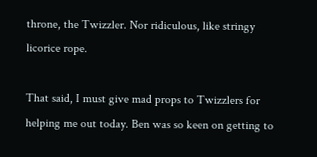throne, the Twizzler. Nor ridiculous, like stringy licorice rope.

That said, I must give mad props to Twizzlers for helping me out today. Ben was so keen on getting to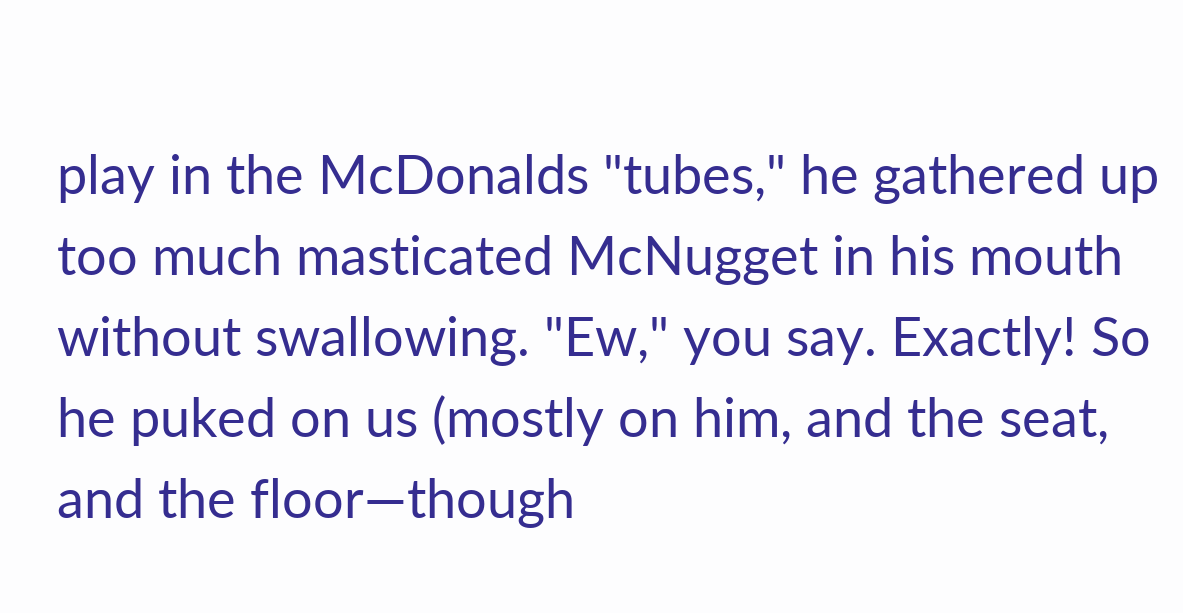play in the McDonalds "tubes," he gathered up too much masticated McNugget in his mouth without swallowing. "Ew," you say. Exactly! So he puked on us (mostly on him, and the seat, and the floor—though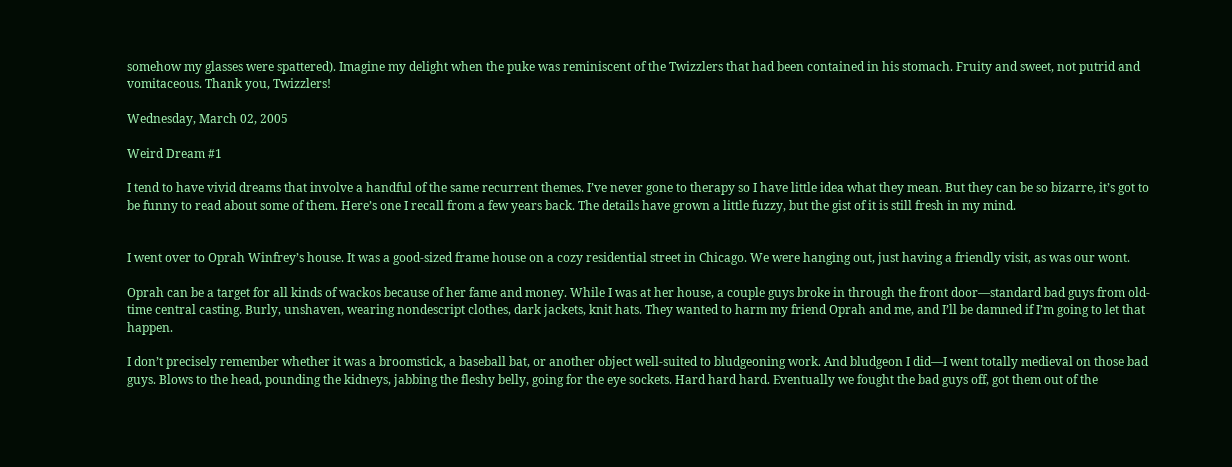somehow my glasses were spattered). Imagine my delight when the puke was reminiscent of the Twizzlers that had been contained in his stomach. Fruity and sweet, not putrid and vomitaceous. Thank you, Twizzlers!

Wednesday, March 02, 2005

Weird Dream #1

I tend to have vivid dreams that involve a handful of the same recurrent themes. I’ve never gone to therapy so I have little idea what they mean. But they can be so bizarre, it’s got to be funny to read about some of them. Here’s one I recall from a few years back. The details have grown a little fuzzy, but the gist of it is still fresh in my mind.


I went over to Oprah Winfrey’s house. It was a good-sized frame house on a cozy residential street in Chicago. We were hanging out, just having a friendly visit, as was our wont.

Oprah can be a target for all kinds of wackos because of her fame and money. While I was at her house, a couple guys broke in through the front door—standard bad guys from old-time central casting. Burly, unshaven, wearing nondescript clothes, dark jackets, knit hats. They wanted to harm my friend Oprah and me, and I’ll be damned if I’m going to let that happen.

I don’t precisely remember whether it was a broomstick, a baseball bat, or another object well-suited to bludgeoning work. And bludgeon I did—I went totally medieval on those bad guys. Blows to the head, pounding the kidneys, jabbing the fleshy belly, going for the eye sockets. Hard hard hard. Eventually we fought the bad guys off, got them out of the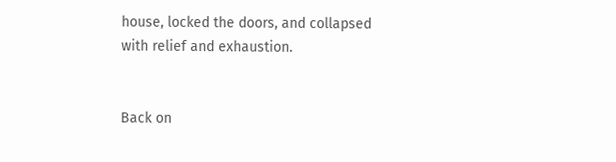house, locked the doors, and collapsed with relief and exhaustion.


Back on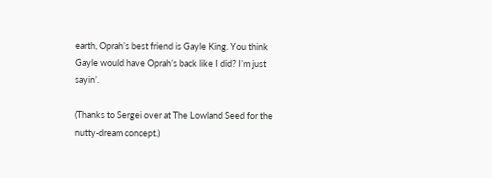earth, Oprah’s best friend is Gayle King. You think Gayle would have Oprah’s back like I did? I’m just sayin’.

(Thanks to Sergei over at The Lowland Seed for the nutty-dream concept.)